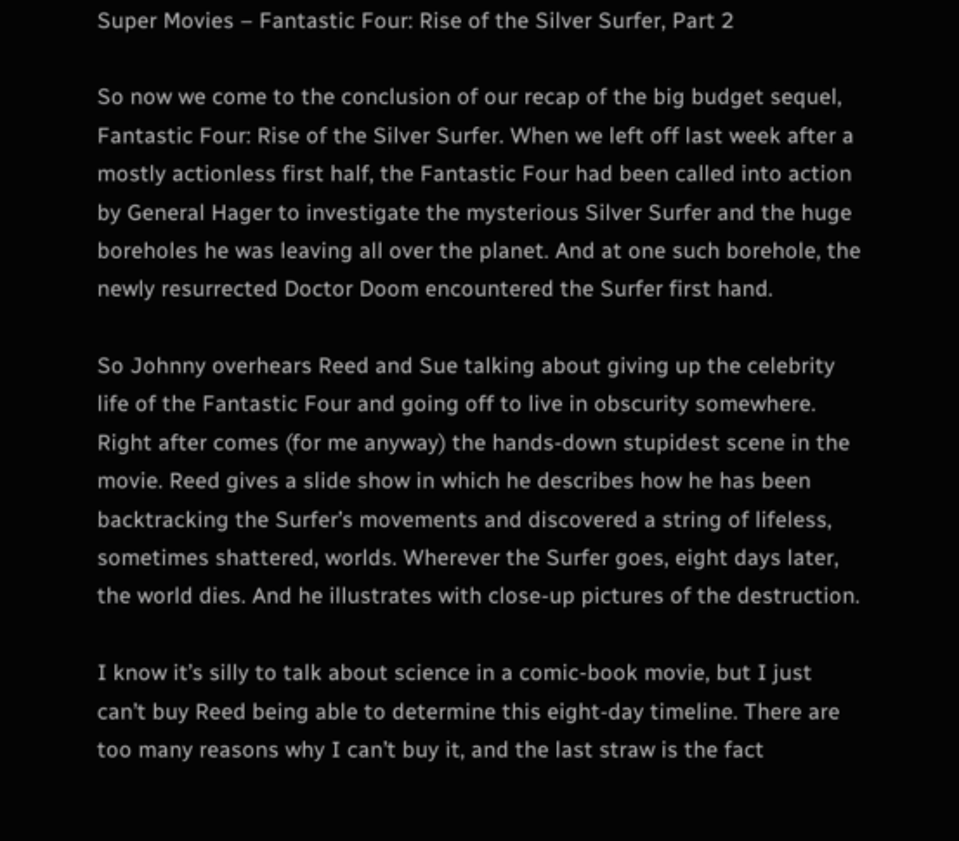Super Movies – Fantastic Four: Rise of the Silver Surfer, Part 2

So now we come to the conclusion of our recap of the big budget sequel, Fantastic Four: Rise of the Silver Surfer. When we left off last week after a mostly actionless first half, the Fantastic Four had been called into action by General Hager to investigate the mysterious Silver Surfer and the huge boreholes he was leaving all over the planet. And at one such borehole, the newly resurrected Doctor Doom encountered the Surfer first hand.

So Johnny overhears Reed and Sue talking about giving up the celebrity life of the Fantastic Four and going off to live in obscurity somewhere. Right after comes (for me anyway) the hands-down stupidest scene in the movie. Reed gives a slide show in which he describes how he has been backtracking the Surfer’s movements and discovered a string of lifeless, sometimes shattered, worlds. Wherever the Surfer goes, eight days later, the world dies. And he illustrates with close-up pictures of the destruction.

I know it’s silly to talk about science in a comic-book movie, but I just can’t buy Reed being able to determine this eight-day timeline. There are too many reasons why I can’t buy it, and the last straw is the fact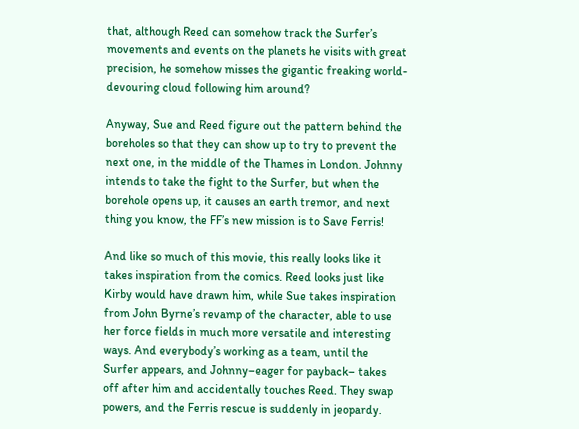that, although Reed can somehow track the Surfer’s movements and events on the planets he visits with great precision, he somehow misses the gigantic freaking world-devouring cloud following him around?

Anyway, Sue and Reed figure out the pattern behind the boreholes so that they can show up to try to prevent the next one, in the middle of the Thames in London. Johnny intends to take the fight to the Surfer, but when the borehole opens up, it causes an earth tremor, and next thing you know, the FF’s new mission is to Save Ferris!

And like so much of this movie, this really looks like it takes inspiration from the comics. Reed looks just like Kirby would have drawn him, while Sue takes inspiration from John Byrne’s revamp of the character, able to use her force fields in much more versatile and interesting ways. And everybody’s working as a team, until the Surfer appears, and Johnny–eager for payback– takes off after him and accidentally touches Reed. They swap powers, and the Ferris rescue is suddenly in jeopardy.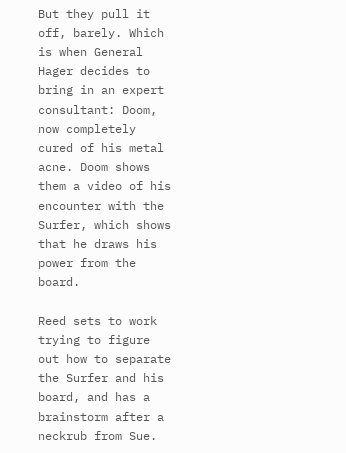But they pull it off, barely. Which is when General Hager decides to bring in an expert consultant: Doom, now completely cured of his metal acne. Doom shows them a video of his encounter with the Surfer, which shows that he draws his power from the board.

Reed sets to work trying to figure out how to separate the Surfer and his board, and has a brainstorm after a neckrub from Sue.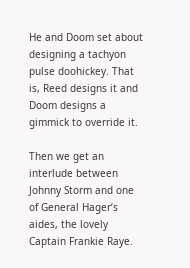He and Doom set about designing a tachyon pulse doohickey. That is, Reed designs it and Doom designs a gimmick to override it.

Then we get an interlude between Johnny Storm and one of General Hager’s aides, the lovely Captain Frankie Raye.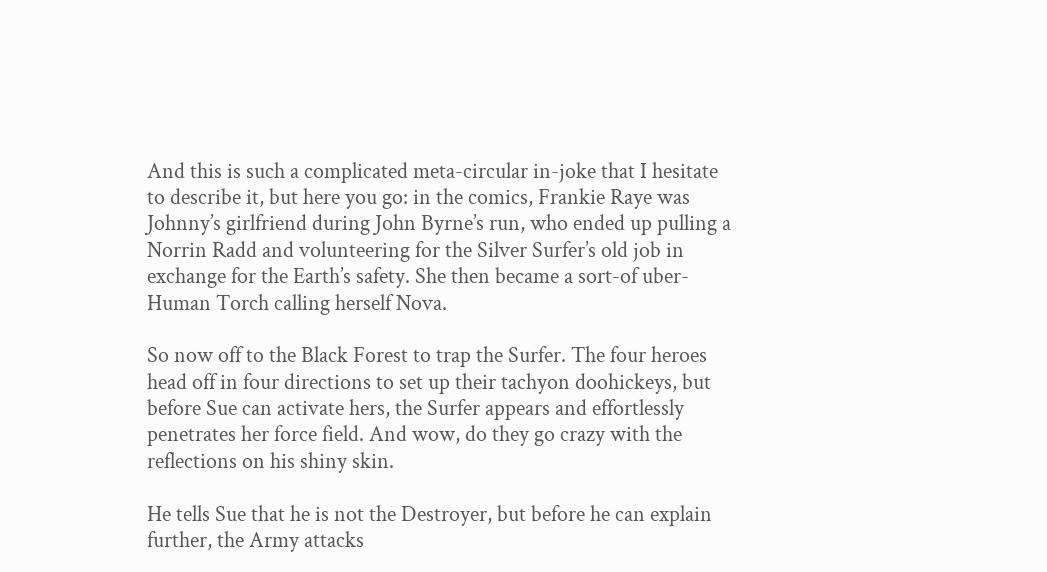And this is such a complicated meta-circular in-joke that I hesitate to describe it, but here you go: in the comics, Frankie Raye was Johnny’s girlfriend during John Byrne’s run, who ended up pulling a Norrin Radd and volunteering for the Silver Surfer’s old job in exchange for the Earth’s safety. She then became a sort-of uber-Human Torch calling herself Nova.

So now off to the Black Forest to trap the Surfer. The four heroes head off in four directions to set up their tachyon doohickeys, but before Sue can activate hers, the Surfer appears and effortlessly penetrates her force field. And wow, do they go crazy with the reflections on his shiny skin.

He tells Sue that he is not the Destroyer, but before he can explain further, the Army attacks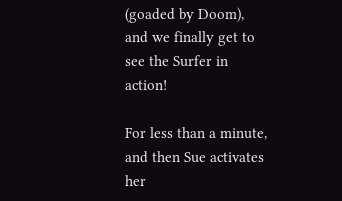(goaded by Doom), and we finally get to see the Surfer in action!

For less than a minute, and then Sue activates her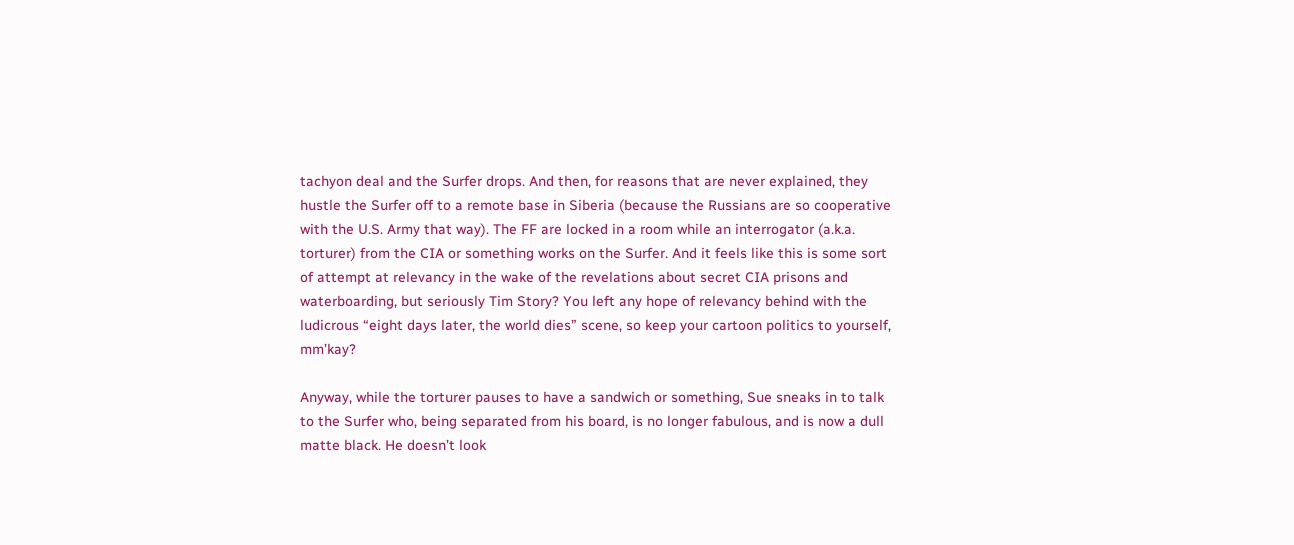tachyon deal and the Surfer drops. And then, for reasons that are never explained, they hustle the Surfer off to a remote base in Siberia (because the Russians are so cooperative with the U.S. Army that way). The FF are locked in a room while an interrogator (a.k.a. torturer) from the CIA or something works on the Surfer. And it feels like this is some sort of attempt at relevancy in the wake of the revelations about secret CIA prisons and waterboarding, but seriously Tim Story? You left any hope of relevancy behind with the ludicrous “eight days later, the world dies” scene, so keep your cartoon politics to yourself, mm’kay?

Anyway, while the torturer pauses to have a sandwich or something, Sue sneaks in to talk to the Surfer who, being separated from his board, is no longer fabulous, and is now a dull matte black. He doesn’t look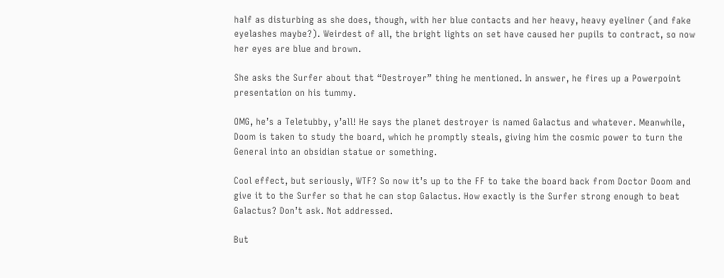half as disturbing as she does, though, with her blue contacts and her heavy, heavy eyeliner (and fake eyelashes maybe?). Weirdest of all, the bright lights on set have caused her pupils to contract, so now her eyes are blue and brown.

She asks the Surfer about that “Destroyer” thing he mentioned. In answer, he fires up a Powerpoint presentation on his tummy.

OMG, he’s a Teletubby, y’all! He says the planet destroyer is named Galactus and whatever. Meanwhile, Doom is taken to study the board, which he promptly steals, giving him the cosmic power to turn the General into an obsidian statue or something.

Cool effect, but seriously, WTF? So now it’s up to the FF to take the board back from Doctor Doom and give it to the Surfer so that he can stop Galactus. How exactly is the Surfer strong enough to beat Galactus? Don’t ask. Not addressed.

But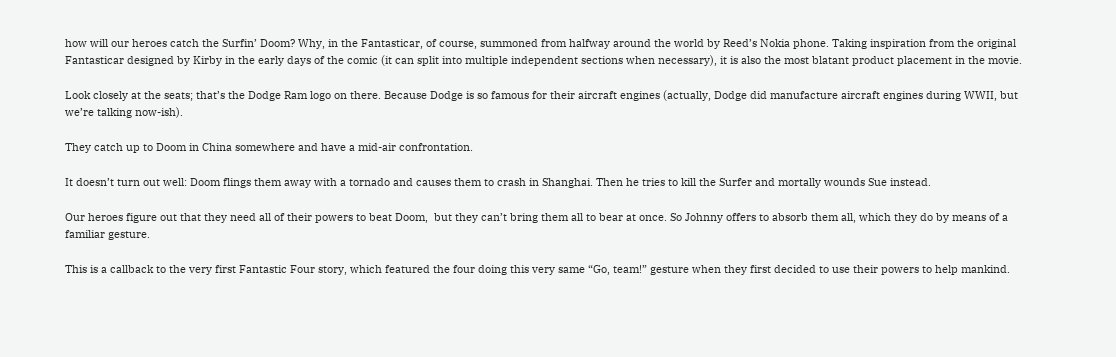how will our heroes catch the Surfin’ Doom? Why, in the Fantasticar, of course, summoned from halfway around the world by Reed’s Nokia phone. Taking inspiration from the original Fantasticar designed by Kirby in the early days of the comic (it can split into multiple independent sections when necessary), it is also the most blatant product placement in the movie.

Look closely at the seats; that’s the Dodge Ram logo on there. Because Dodge is so famous for their aircraft engines (actually, Dodge did manufacture aircraft engines during WWII, but we’re talking now-ish).

They catch up to Doom in China somewhere and have a mid-air confrontation.

It doesn’t turn out well: Doom flings them away with a tornado and causes them to crash in Shanghai. Then he tries to kill the Surfer and mortally wounds Sue instead.

Our heroes figure out that they need all of their powers to beat Doom,  but they can’t bring them all to bear at once. So Johnny offers to absorb them all, which they do by means of a familiar gesture.

This is a callback to the very first Fantastic Four story, which featured the four doing this very same “Go, team!” gesture when they first decided to use their powers to help mankind.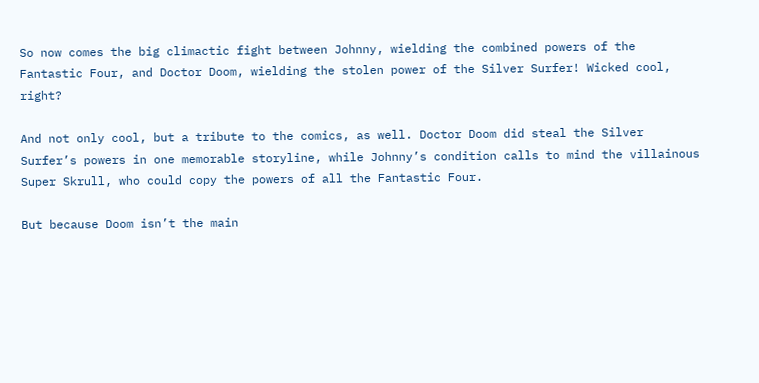So now comes the big climactic fight between Johnny, wielding the combined powers of the Fantastic Four, and Doctor Doom, wielding the stolen power of the Silver Surfer! Wicked cool, right?

And not only cool, but a tribute to the comics, as well. Doctor Doom did steal the Silver Surfer’s powers in one memorable storyline, while Johnny’s condition calls to mind the villainous Super Skrull, who could copy the powers of all the Fantastic Four.

But because Doom isn’t the main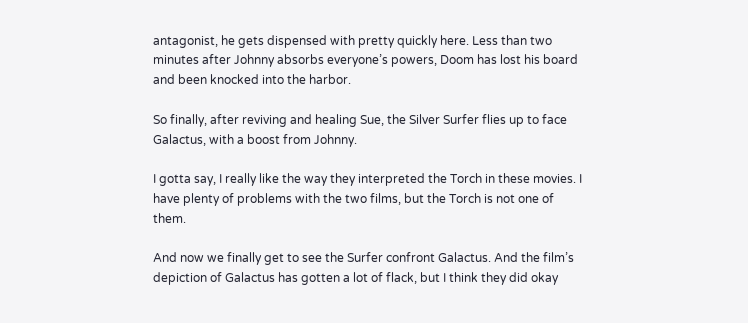antagonist, he gets dispensed with pretty quickly here. Less than two minutes after Johnny absorbs everyone’s powers, Doom has lost his board and been knocked into the harbor.

So finally, after reviving and healing Sue, the Silver Surfer flies up to face Galactus, with a boost from Johnny.

I gotta say, I really like the way they interpreted the Torch in these movies. I have plenty of problems with the two films, but the Torch is not one of them.

And now we finally get to see the Surfer confront Galactus. And the film’s depiction of Galactus has gotten a lot of flack, but I think they did okay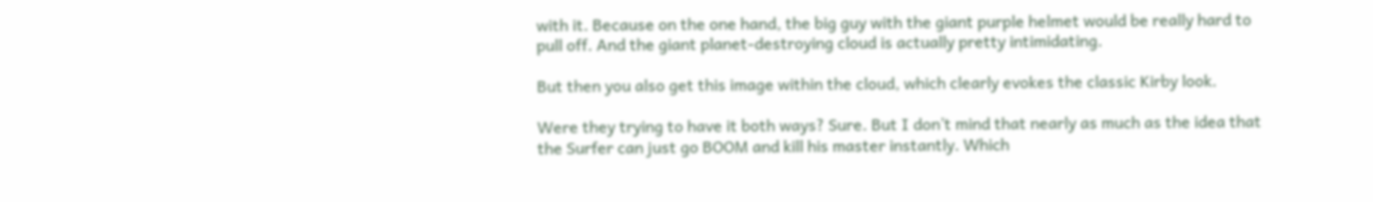with it. Because on the one hand, the big guy with the giant purple helmet would be really hard to pull off. And the giant planet-destroying cloud is actually pretty intimidating.

But then you also get this image within the cloud, which clearly evokes the classic Kirby look.

Were they trying to have it both ways? Sure. But I don’t mind that nearly as much as the idea that the Surfer can just go BOOM and kill his master instantly. Which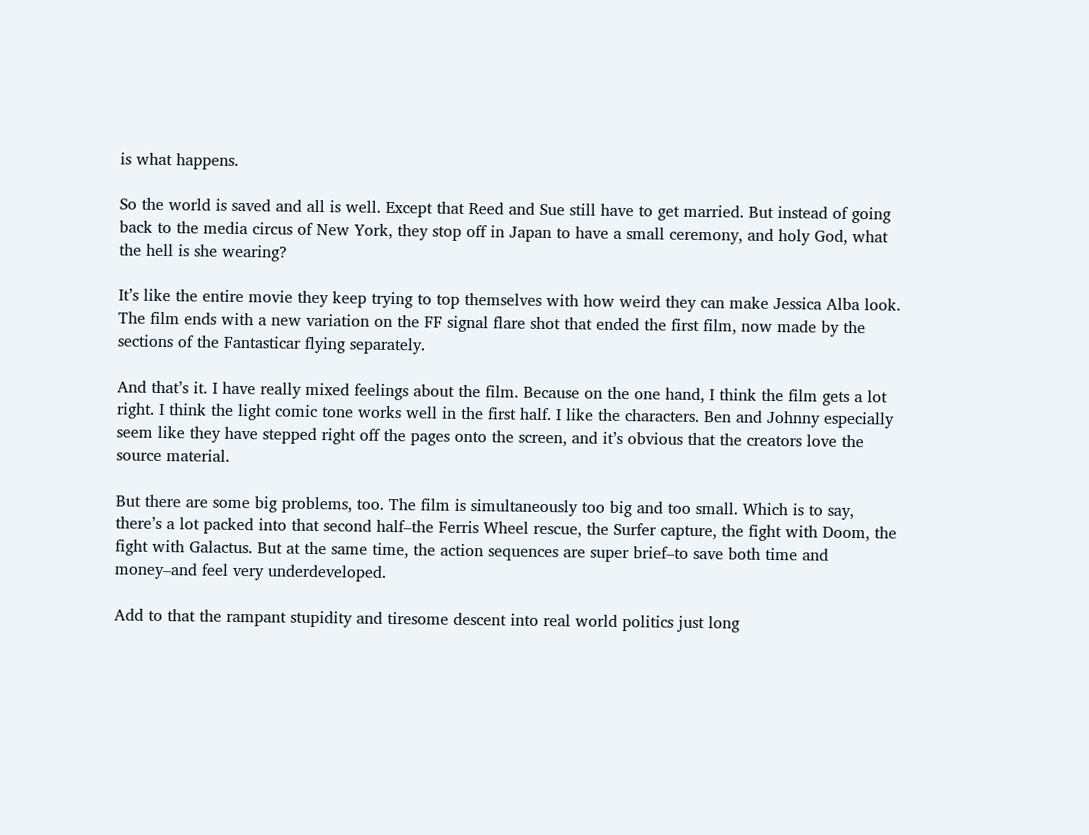is what happens.

So the world is saved and all is well. Except that Reed and Sue still have to get married. But instead of going back to the media circus of New York, they stop off in Japan to have a small ceremony, and holy God, what the hell is she wearing?

It’s like the entire movie they keep trying to top themselves with how weird they can make Jessica Alba look. The film ends with a new variation on the FF signal flare shot that ended the first film, now made by the sections of the Fantasticar flying separately.

And that’s it. I have really mixed feelings about the film. Because on the one hand, I think the film gets a lot right. I think the light comic tone works well in the first half. I like the characters. Ben and Johnny especially seem like they have stepped right off the pages onto the screen, and it’s obvious that the creators love the source material.

But there are some big problems, too. The film is simultaneously too big and too small. Which is to say, there’s a lot packed into that second half–the Ferris Wheel rescue, the Surfer capture, the fight with Doom, the fight with Galactus. But at the same time, the action sequences are super brief–to save both time and money–and feel very underdeveloped.

Add to that the rampant stupidity and tiresome descent into real world politics just long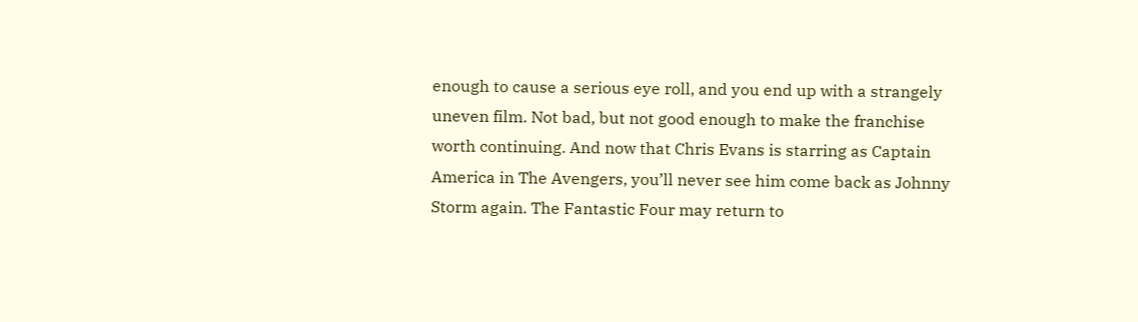enough to cause a serious eye roll, and you end up with a strangely uneven film. Not bad, but not good enough to make the franchise worth continuing. And now that Chris Evans is starring as Captain America in The Avengers, you’ll never see him come back as Johnny Storm again. The Fantastic Four may return to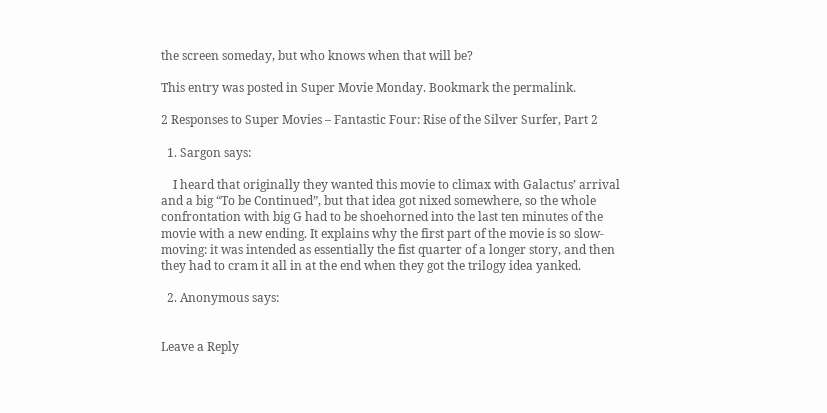the screen someday, but who knows when that will be?

This entry was posted in Super Movie Monday. Bookmark the permalink.

2 Responses to Super Movies – Fantastic Four: Rise of the Silver Surfer, Part 2

  1. Sargon says:

    I heard that originally they wanted this movie to climax with Galactus’ arrival and a big “To be Continued”, but that idea got nixed somewhere, so the whole confrontation with big G had to be shoehorned into the last ten minutes of the movie with a new ending. It explains why the first part of the movie is so slow-moving: it was intended as essentially the fist quarter of a longer story, and then they had to cram it all in at the end when they got the trilogy idea yanked.

  2. Anonymous says:


Leave a Reply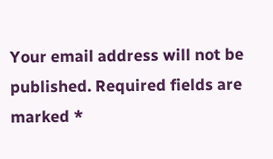Your email address will not be published. Required fields are marked *